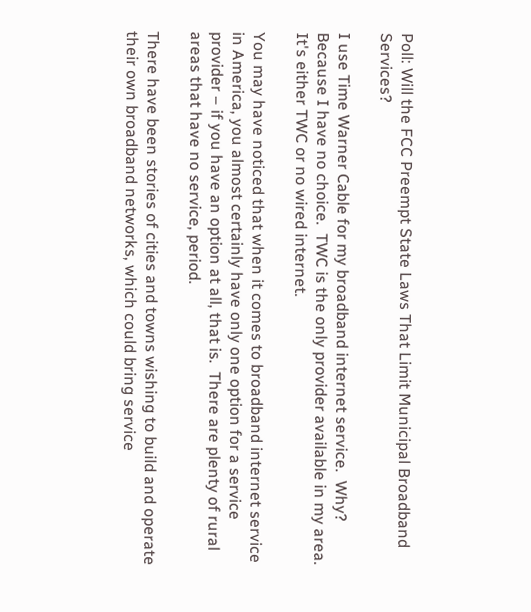Poll: Will the FCC Preempt State Laws That Limit Municipal Broadband Services?

I use Time Warner Cable for my broadband internet service.  Why?  Because I have no choice.  TWC is the only provider available in my area.  It's either TWC or no wired internet.

You may have noticed that when it comes to broadband internet service in America, you almost certainly have only one option for a service provider – if you have an option at all, that is.  There are plenty of rural areas that have no service, period.

There have been stories of cities and towns wishing to build and operate their own broadband networks, which could bring service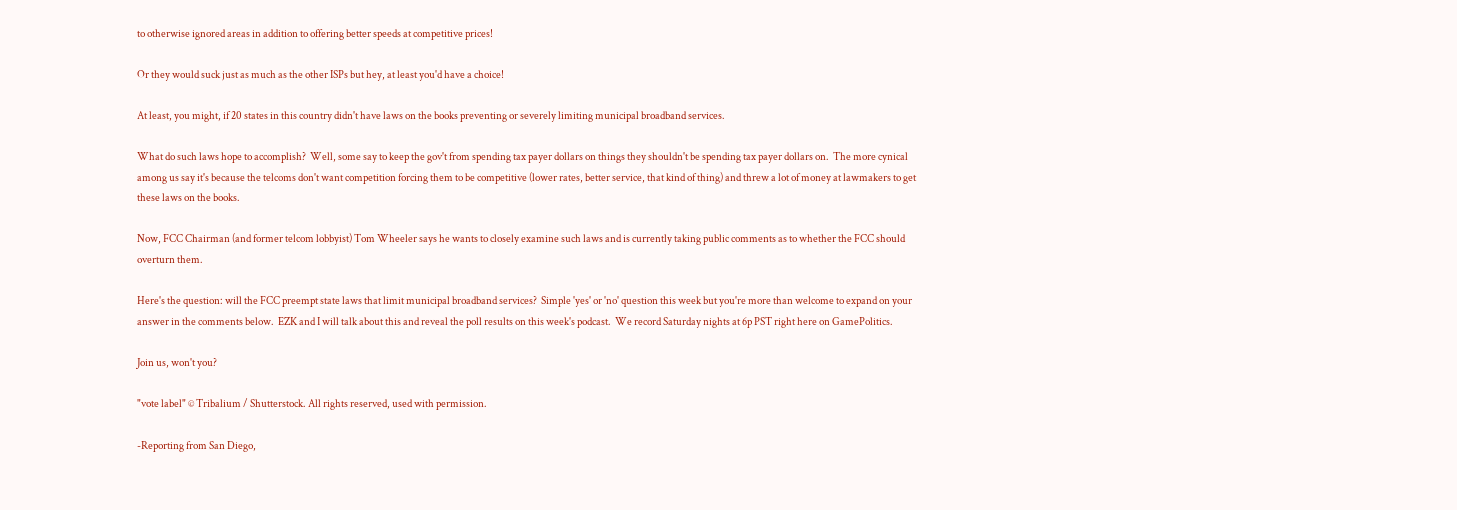to otherwise ignored areas in addition to offering better speeds at competitive prices!

Or they would suck just as much as the other ISPs but hey, at least you'd have a choice!

At least, you might, if 20 states in this country didn't have laws on the books preventing or severely limiting municipal broadband services.

What do such laws hope to accomplish?  Well, some say to keep the gov't from spending tax payer dollars on things they shouldn't be spending tax payer dollars on.  The more cynical among us say it's because the telcoms don't want competition forcing them to be competitive (lower rates, better service, that kind of thing) and threw a lot of money at lawmakers to get these laws on the books.

Now, FCC Chairman (and former telcom lobbyist) Tom Wheeler says he wants to closely examine such laws and is currently taking public comments as to whether the FCC should overturn them.

Here's the question: will the FCC preempt state laws that limit municipal broadband services?  Simple 'yes' or 'no' question this week but you're more than welcome to expand on your answer in the comments below.  EZK and I will talk about this and reveal the poll results on this week's podcast.  We record Saturday nights at 6p PST right here on GamePolitics.

Join us, won't you?

"vote label" © Tribalium / Shutterstock. All rights reserved, used with permission.

-Reporting from San Diego,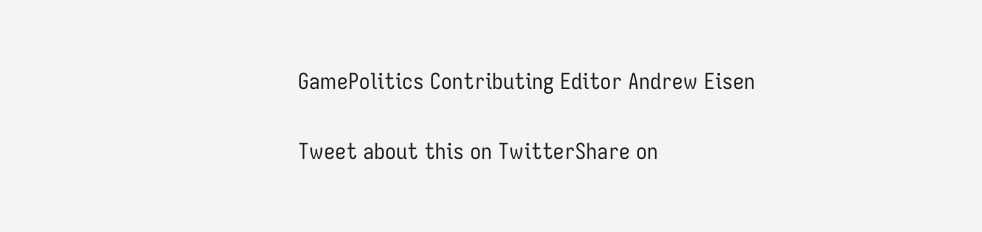GamePolitics Contributing Editor Andrew Eisen

Tweet about this on TwitterShare on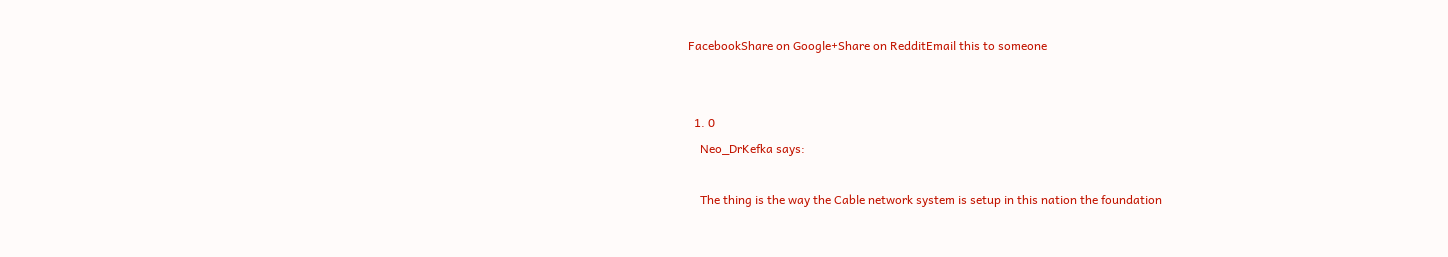FacebookShare on Google+Share on RedditEmail this to someone


  1. 0
    Neo_DrKefka says:

    The thing is the way the Cable network system is setup in this nation the foundation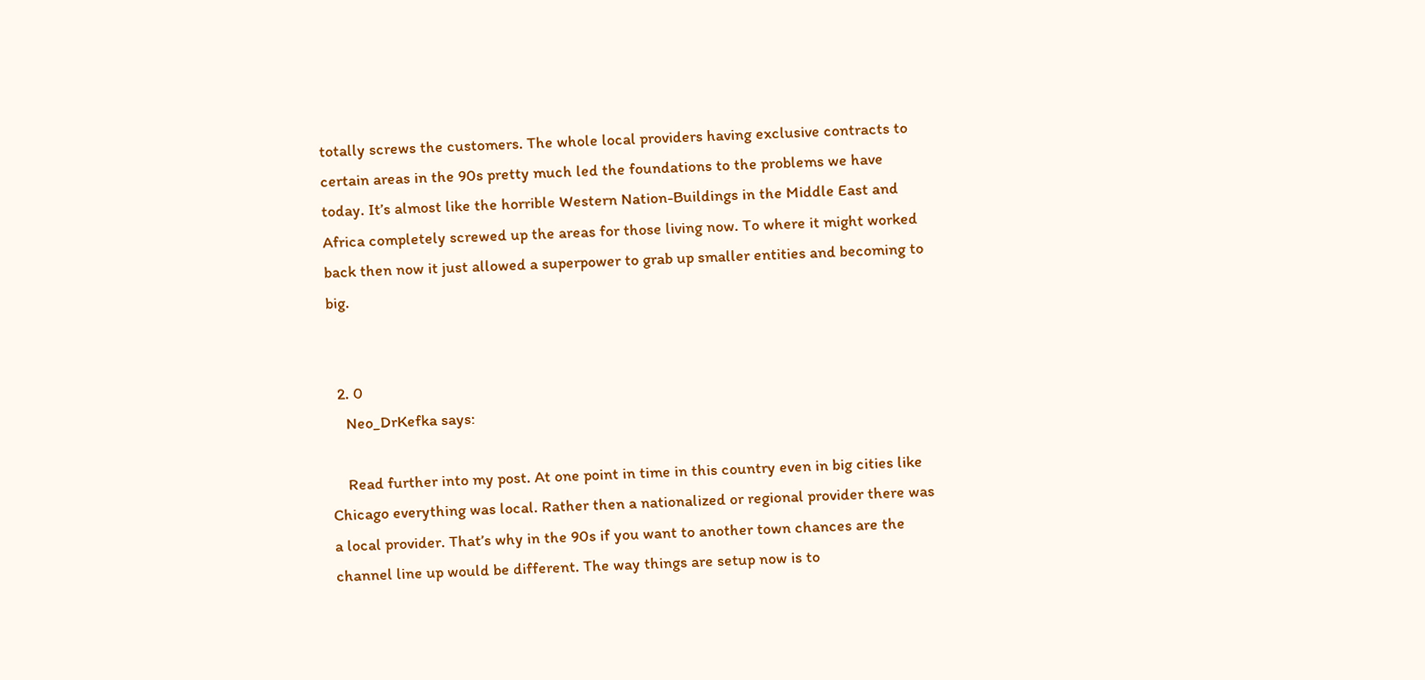totally screws the customers. The whole local providers having exclusive contracts to certain areas in the 90s pretty much led the foundations to the problems we have today. It’s almost like the horrible Western Nation-Buildings in the Middle East and Africa completely screwed up the areas for those living now. To where it might worked back then now it just allowed a superpower to grab up smaller entities and becoming to big.


  2. 0
    Neo_DrKefka says:

    Read further into my post. At one point in time in this country even in big cities like Chicago everything was local. Rather then a nationalized or regional provider there was a local provider. That’s why in the 90s if you want to another town chances are the channel line up would be different. The way things are setup now is to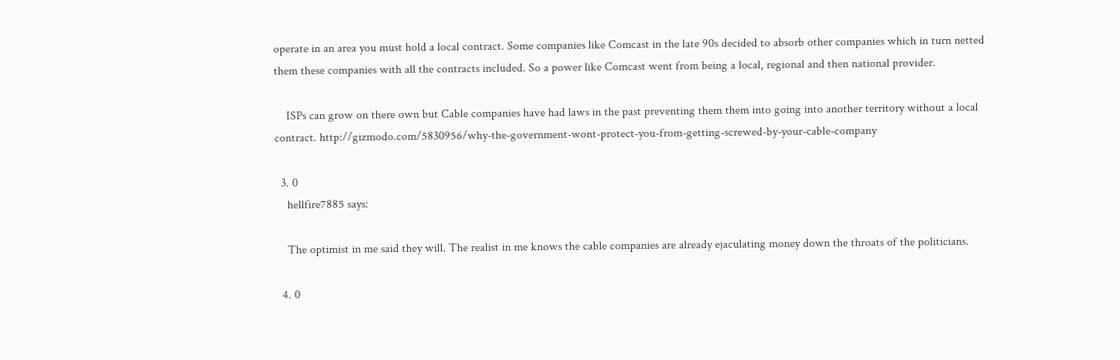operate in an area you must hold a local contract. Some companies like Comcast in the late 90s decided to absorb other companies which in turn netted them these companies with all the contracts included. So a power like Comcast went from being a local, regional and then national provider.

    ISPs can grow on there own but Cable companies have had laws in the past preventing them them into going into another territory without a local contract. http://gizmodo.com/5830956/why-the-government-wont-protect-you-from-getting-screwed-by-your-cable-company

  3. 0
    hellfire7885 says:

    The optimist in me said they will. The realist in me knows the cable companies are already ejaculating money down the throats of the politicians.

  4. 0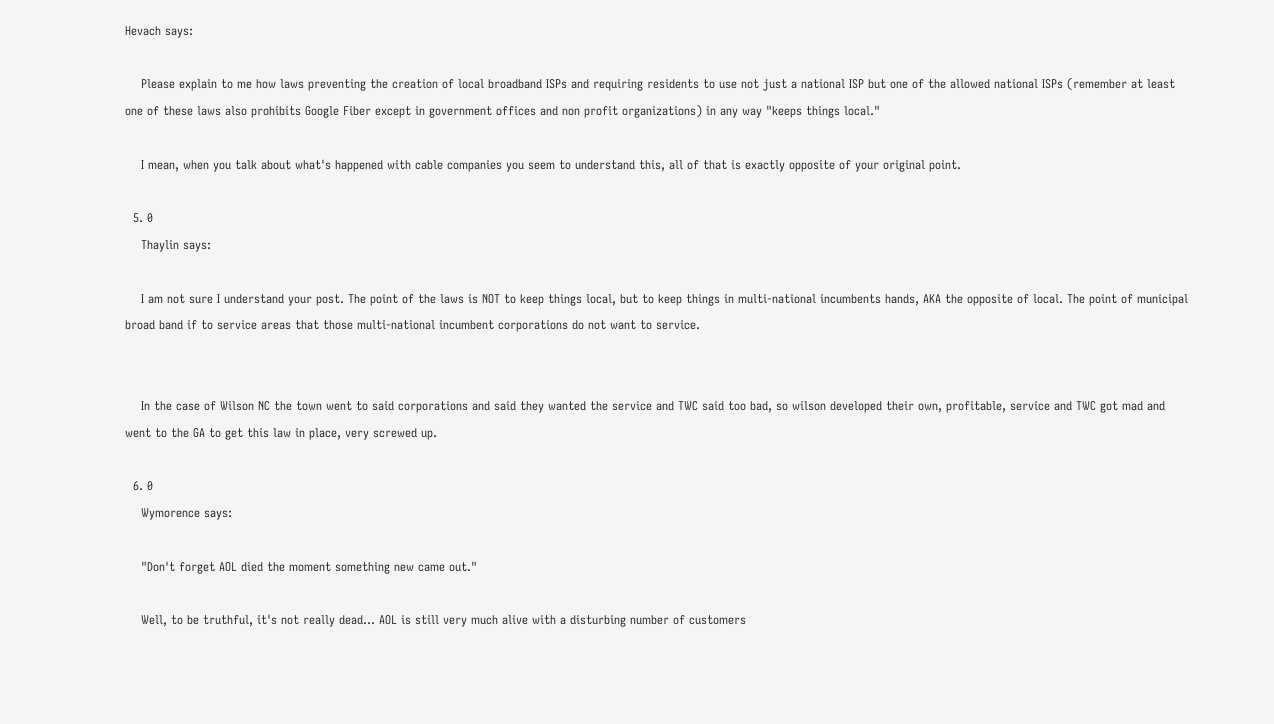Hevach says:

    Please explain to me how laws preventing the creation of local broadband ISPs and requiring residents to use not just a national ISP but one of the allowed national ISPs (remember at least one of these laws also prohibits Google Fiber except in government offices and non profit organizations) in any way "keeps things local."

    I mean, when you talk about what's happened with cable companies you seem to understand this, all of that is exactly opposite of your original point.

  5. 0
    Thaylin says:

    I am not sure I understand your post. The point of the laws is NOT to keep things local, but to keep things in multi-national incumbents hands, AKA the opposite of local. The point of municipal broad band if to service areas that those multi-national incumbent corporations do not want to service.


    In the case of Wilson NC the town went to said corporations and said they wanted the service and TWC said too bad, so wilson developed their own, profitable, service and TWC got mad and went to the GA to get this law in place, very screwed up.

  6. 0
    Wymorence says:

    "Don't forget AOL died the moment something new came out."

    Well, to be truthful, it's not really dead… AOL is still very much alive with a disturbing number of customers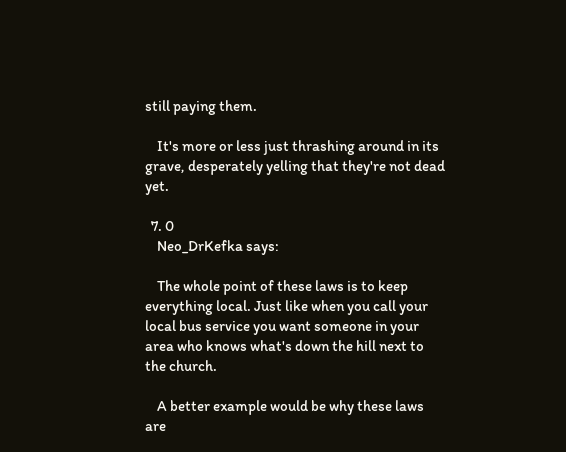still paying them.

    It's more or less just thrashing around in its grave, desperately yelling that they're not dead yet.

  7. 0
    Neo_DrKefka says:

    The whole point of these laws is to keep everything local. Just like when you call your local bus service you want someone in your area who knows what's down the hill next to the church.

    A better example would be why these laws are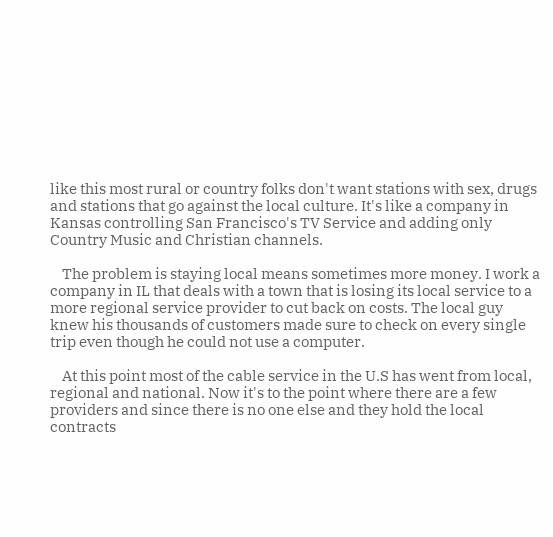like this most rural or country folks don't want stations with sex, drugs and stations that go against the local culture. It's like a company in Kansas controlling San Francisco's TV Service and adding only Country Music and Christian channels.

    The problem is staying local means sometimes more money. I work a company in IL that deals with a town that is losing its local service to a more regional service provider to cut back on costs. The local guy knew his thousands of customers made sure to check on every single trip even though he could not use a computer.

    At this point most of the cable service in the U.S has went from local, regional and national. Now it's to the point where there are a few providers and since there is no one else and they hold the local contracts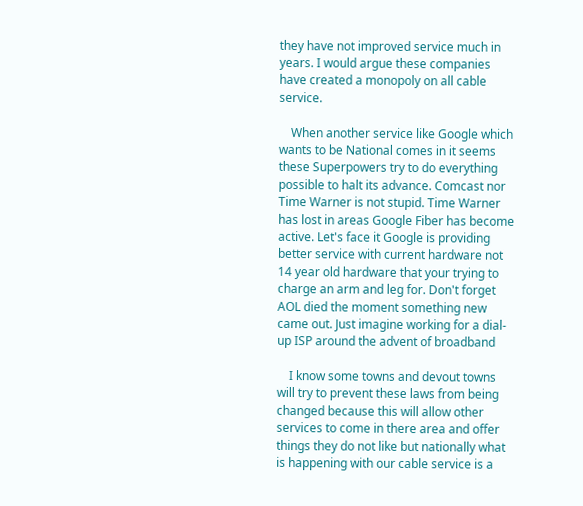they have not improved service much in years. I would argue these companies have created a monopoly on all cable service.

    When another service like Google which wants to be National comes in it seems these Superpowers try to do everything possible to halt its advance. Comcast nor Time Warner is not stupid. Time Warner has lost in areas Google Fiber has become active. Let's face it Google is providing better service with current hardware not 14 year old hardware that your trying to charge an arm and leg for. Don't forget AOL died the moment something new came out. Just imagine working for a dial-up ISP around the advent of broadband

    I know some towns and devout towns will try to prevent these laws from being changed because this will allow other services to come in there area and offer things they do not like but nationally what is happening with our cable service is a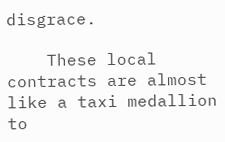disgrace.

    These local contracts are almost like a taxi medallion to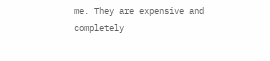me. They are expensive and completely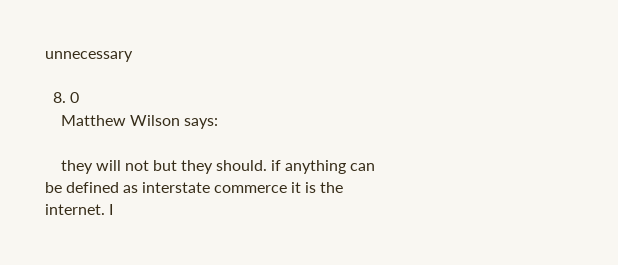unnecessary

  8. 0
    Matthew Wilson says:

    they will not but they should. if anything can be defined as interstate commerce it is the internet. I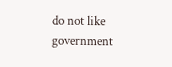do not like government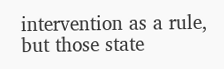intervention as a rule, but those state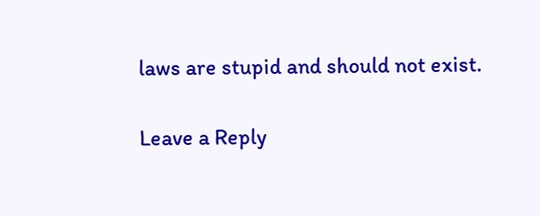laws are stupid and should not exist.

Leave a Reply